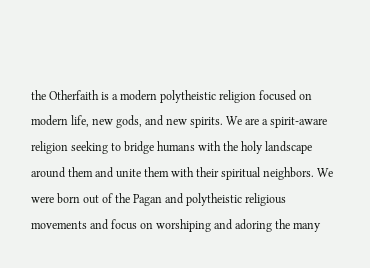the Otherfaith is a modern polytheistic religion focused on modern life, new gods, and new spirits. We are a spirit-aware religion seeking to bridge humans with the holy landscape around them and unite them with their spiritual neighbors. We were born out of the Pagan and polytheistic religious movements and focus on worshiping and adoring the many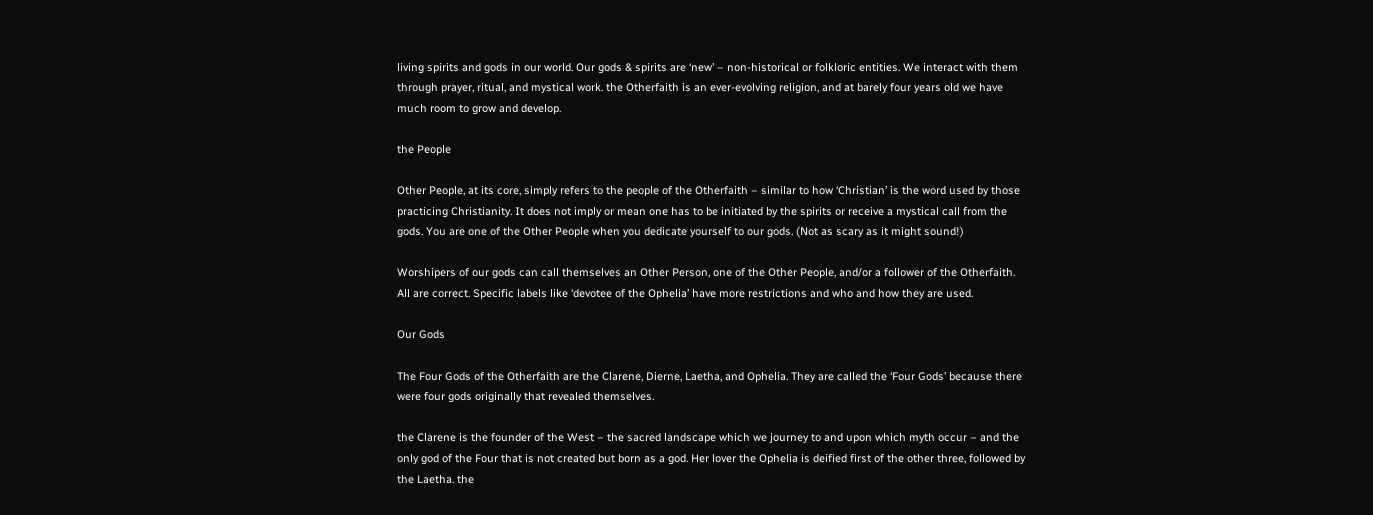living spirits and gods in our world. Our gods & spirits are ‘new’ – non-historical or folkloric entities. We interact with them through prayer, ritual, and mystical work. the Otherfaith is an ever-evolving religion, and at barely four years old we have much room to grow and develop.

the People

Other People, at its core, simply refers to the people of the Otherfaith – similar to how ‘Christian’ is the word used by those practicing Christianity. It does not imply or mean one has to be initiated by the spirits or receive a mystical call from the gods. You are one of the Other People when you dedicate yourself to our gods. (Not as scary as it might sound!)

Worshipers of our gods can call themselves an Other Person, one of the Other People, and/or a follower of the Otherfaith. All are correct. Specific labels like ‘devotee of the Ophelia’ have more restrictions and who and how they are used.

Our Gods

The Four Gods of the Otherfaith are the Clarene, Dierne, Laetha, and Ophelia. They are called the ‘Four Gods’ because there were four gods originally that revealed themselves.

the Clarene is the founder of the West – the sacred landscape which we journey to and upon which myth occur – and the only god of the Four that is not created but born as a god. Her lover the Ophelia is deified first of the other three, followed by the Laetha. the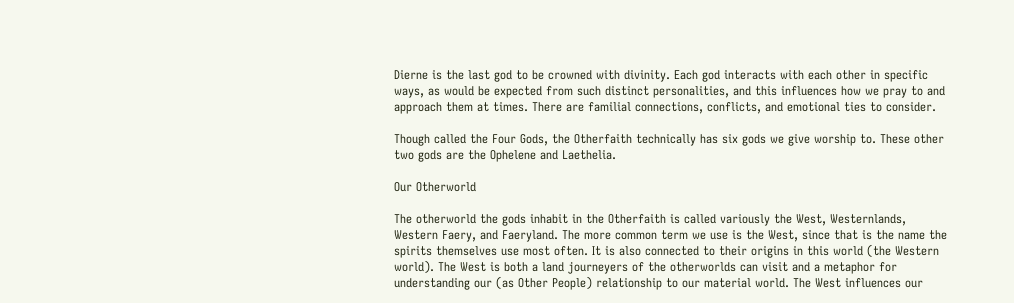Dierne is the last god to be crowned with divinity. Each god interacts with each other in specific ways, as would be expected from such distinct personalities, and this influences how we pray to and approach them at times. There are familial connections, conflicts, and emotional ties to consider.

Though called the Four Gods, the Otherfaith technically has six gods we give worship to. These other two gods are the Ophelene and Laethelia.

Our Otherworld

The otherworld the gods inhabit in the Otherfaith is called variously the West, Westernlands, Western Faery, and Faeryland. The more common term we use is the West, since that is the name the spirits themselves use most often. It is also connected to their origins in this world (the Western world). The West is both a land journeyers of the otherworlds can visit and a metaphor for understanding our (as Other People) relationship to our material world. The West influences our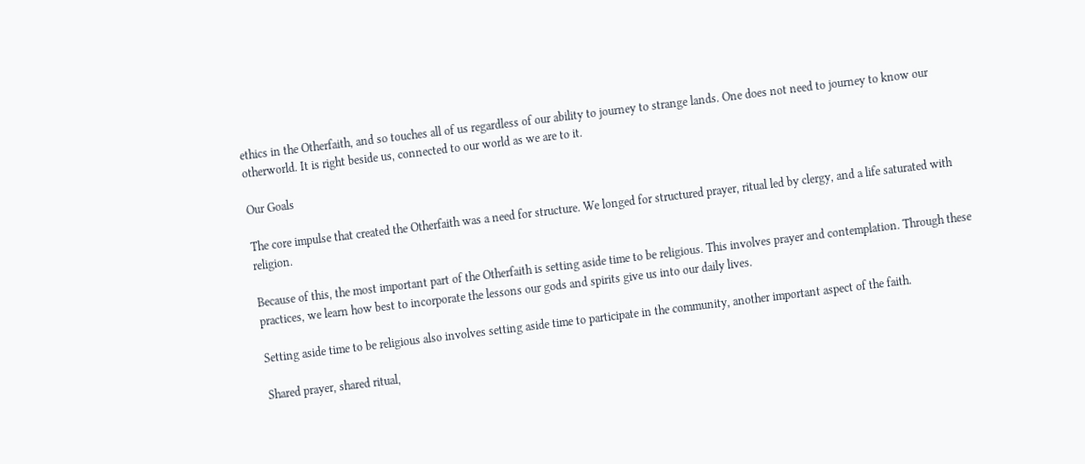ethics in the Otherfaith, and so touches all of us regardless of our ability to journey to strange lands. One does not need to journey to know our otherworld. It is right beside us, connected to our world as we are to it.

Our Goals

The core impulse that created the Otherfaith was a need for structure. We longed for structured prayer, ritual led by clergy, and a life saturated with religion.

Because of this, the most important part of the Otherfaith is setting aside time to be religious. This involves prayer and contemplation. Through these practices, we learn how best to incorporate the lessons our gods and spirits give us into our daily lives.

Setting aside time to be religious also involves setting aside time to participate in the community, another important aspect of the faith.

Shared prayer, shared ritual,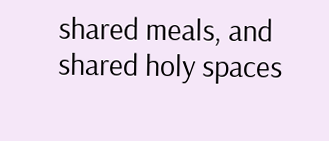shared meals, and shared holy spaces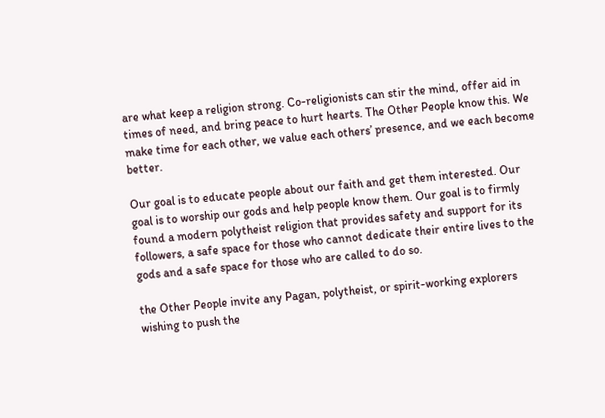are what keep a religion strong. Co-religionists can stir the mind, offer aid in times of need, and bring peace to hurt hearts. The Other People know this. We make time for each other, we value each others’ presence, and we each become better.

Our goal is to educate people about our faith and get them interested. Our goal is to worship our gods and help people know them. Our goal is to firmly found a modern polytheist religion that provides safety and support for its followers, a safe space for those who cannot dedicate their entire lives to the gods and a safe space for those who are called to do so.

the Other People invite any Pagan, polytheist, or spirit-working explorers wishing to push the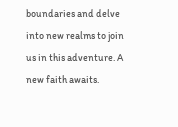boundaries and delve into new realms to join us in this adventure. A new faith awaits.